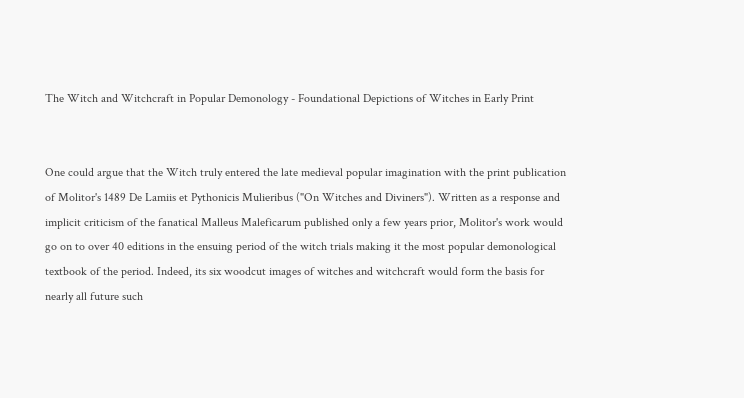The Witch and Witchcraft in Popular Demonology - Foundational Depictions of Witches in Early Print


One could argue that the Witch truly entered the late medieval popular imagination with the print publication of Molitor's 1489 De Lamiis et Pythonicis Mulieribus ("On Witches and Diviners"). Written as a response and implicit criticism of the fanatical Malleus Maleficarum published only a few years prior, Molitor's work would go on to over 40 editions in the ensuing period of the witch trials making it the most popular demonological textbook of the period. Indeed, its six woodcut images of witches and witchcraft would form the basis for nearly all future such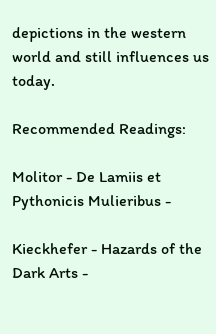depictions in the western world and still influences us today.

Recommended Readings:

Molitor - De Lamiis et Pythonicis Mulieribus -

Kieckhefer - Hazards of the Dark Arts -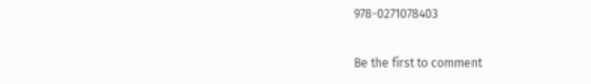978-0271078403

Be the first to comment